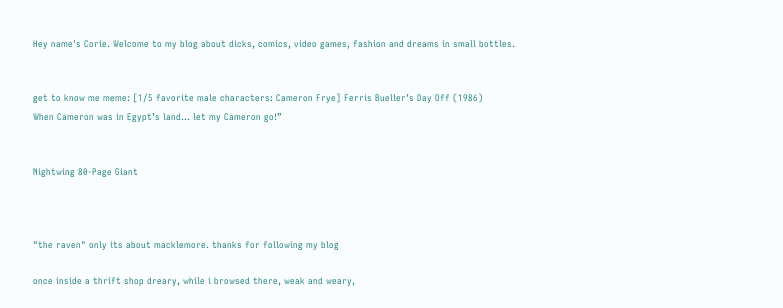Hey name's Corie. Welcome to my blog about dicks, comics, video games, fashion and dreams in small bottles.


get to know me meme: [1/5 favorite male characters: Cameron Frye] Ferris Bueller’s Day Off (1986)
When Cameron was in Egypt’s land… let my Cameron go!”


Nightwing 80-Page Giant



"the raven" only its about macklemore. thanks for following my blog

once inside a thrift shop dreary, while i browsed there, weak and weary,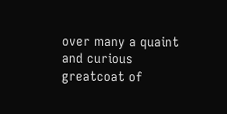over many a quaint and curious greatcoat of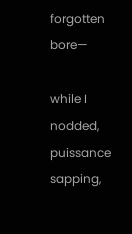forgotten bore—

while I nodded, puissance sapping,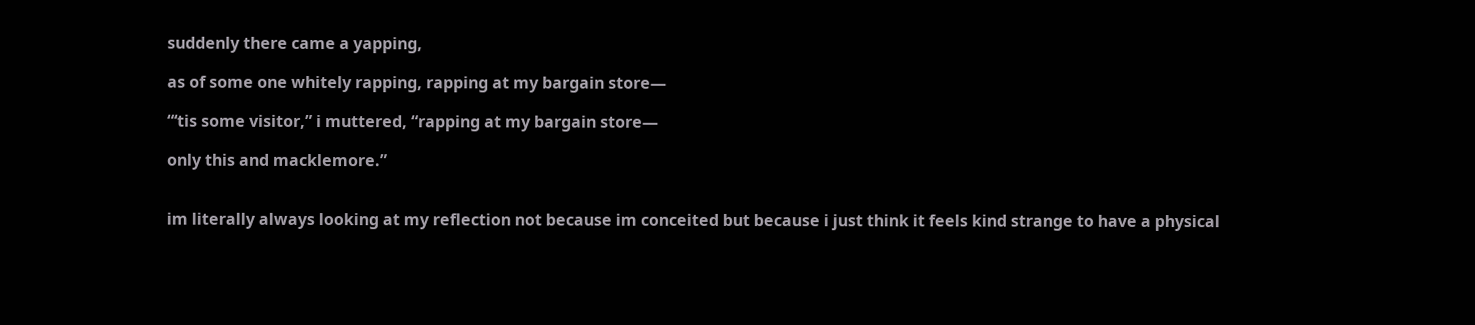suddenly there came a yapping,

as of some one whitely rapping, rapping at my bargain store—

“‘tis some visitor,” i muttered, “rapping at my bargain store—

only this and macklemore.”


im literally always looking at my reflection not because im conceited but because i just think it feels kind strange to have a physical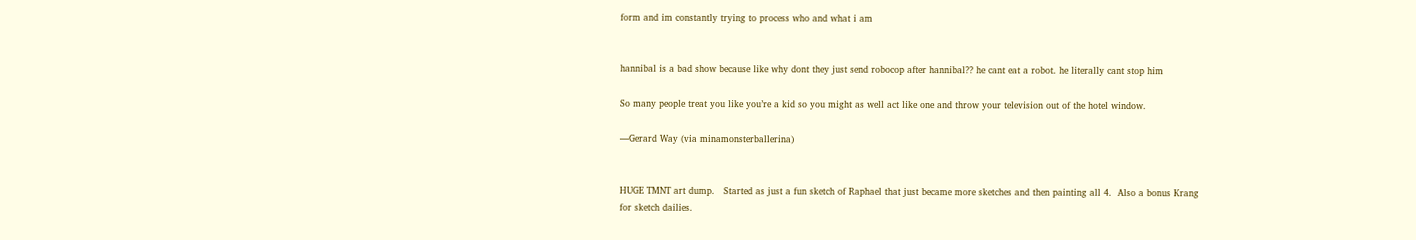form and im constantly trying to process who and what i am


hannibal is a bad show because like why dont they just send robocop after hannibal?? he cant eat a robot. he literally cant stop him

So many people treat you like you’re a kid so you might as well act like one and throw your television out of the hotel window.

—Gerard Way (via minamonsterballerina)


HUGE TMNT art dump.   Started as just a fun sketch of Raphael that just became more sketches and then painting all 4.  Also a bonus Krang for sketch dailies.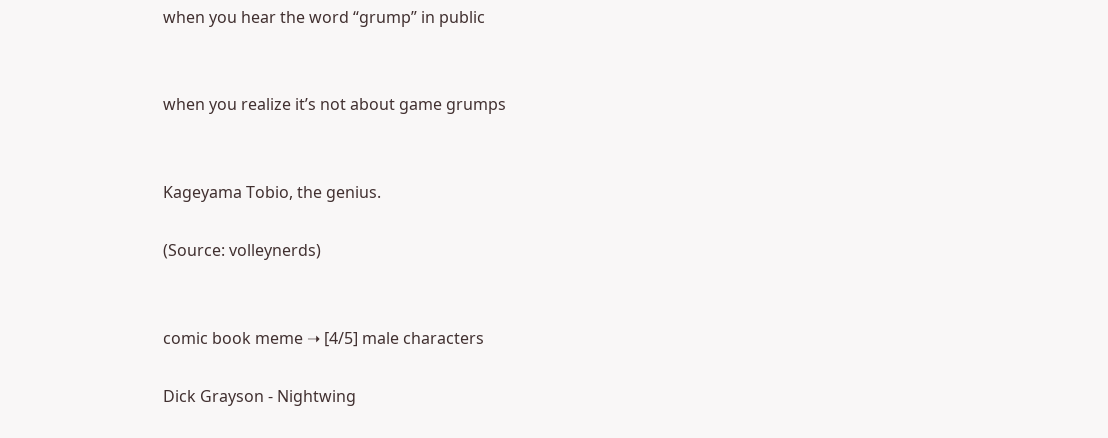when you hear the word “grump” in public


when you realize it’s not about game grumps


Kageyama Tobio, the genius.

(Source: volleynerds)


comic book meme ➝ [4/5] male characters

Dick Grayson - Nightwing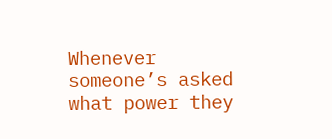Whenever someone’s asked what power they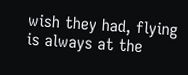wish they had, flying is always at the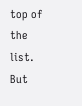top of the list. But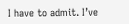I have to admit. I’ve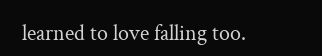learned to love falling too.